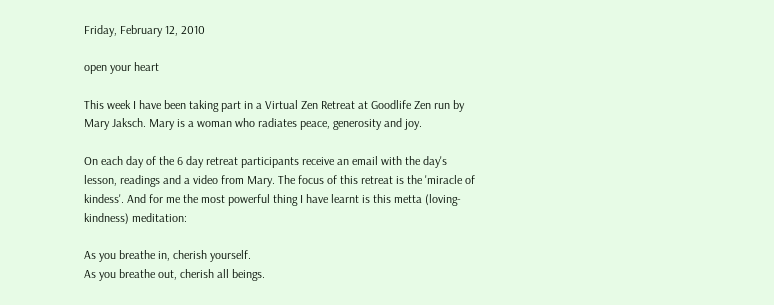Friday, February 12, 2010

open your heart

This week I have been taking part in a Virtual Zen Retreat at Goodlife Zen run by Mary Jaksch. Mary is a woman who radiates peace, generosity and joy.

On each day of the 6 day retreat participants receive an email with the day's lesson, readings and a video from Mary. The focus of this retreat is the 'miracle of kindess'. And for me the most powerful thing I have learnt is this metta (loving-kindness) meditation:

As you breathe in, cherish yourself.
As you breathe out, cherish all beings.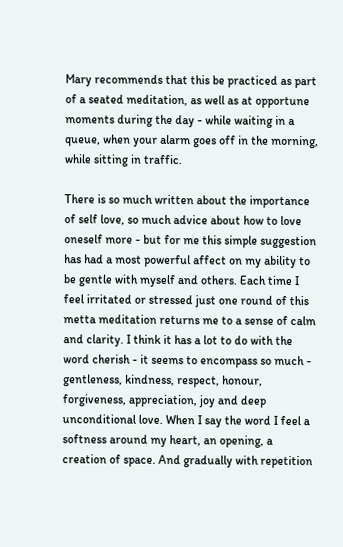Mary recommends that this be practiced as part of a seated meditation, as well as at opportune moments during the day - while waiting in a queue, when your alarm goes off in the morning, while sitting in traffic.

There is so much written about the importance of self love, so much advice about how to love oneself more - but for me this simple suggestion has had a most powerful affect on my ability to be gentle with myself and others. Each time I feel irritated or stressed just one round of this metta meditation returns me to a sense of calm and clarity. I think it has a lot to do with the word cherish - it seems to encompass so much - gentleness, kindness, respect, honour, forgiveness, appreciation, joy and deep unconditional love. When I say the word I feel a softness around my heart, an opening, a creation of space. And gradually with repetition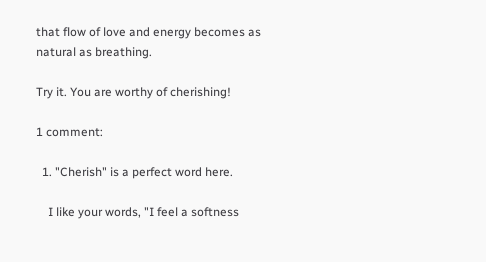that flow of love and energy becomes as natural as breathing.

Try it. You are worthy of cherishing!

1 comment:

  1. "Cherish" is a perfect word here.

    I like your words, "I feel a softness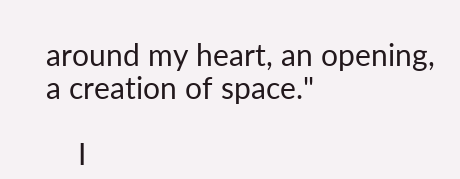around my heart, an opening, a creation of space."

    I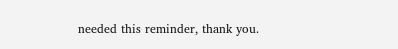needed this reminder, thank you.